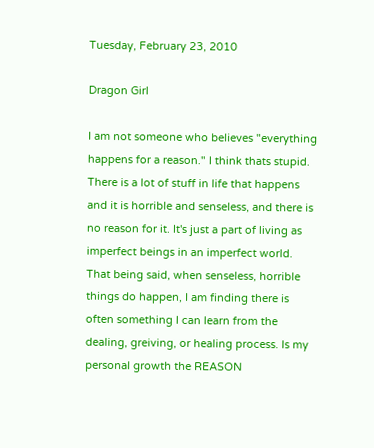Tuesday, February 23, 2010

Dragon Girl

I am not someone who believes "everything happens for a reason." I think thats stupid. There is a lot of stuff in life that happens and it is horrible and senseless, and there is no reason for it. It's just a part of living as imperfect beings in an imperfect world. That being said, when senseless, horrible things do happen, I am finding there is often something I can learn from the dealing, greiving, or healing process. Is my personal growth the REASON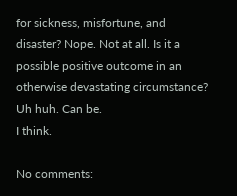for sickness, misfortune, and disaster? Nope. Not at all. Is it a possible positive outcome in an otherwise devastating circumstance? Uh huh. Can be.
I think.

No comments: